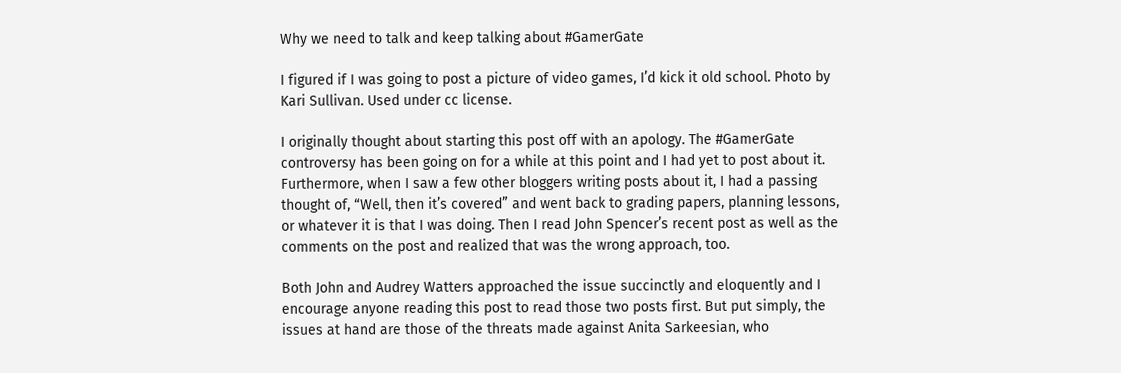Why we need to talk and keep talking about #GamerGate

I figured if I was going to post a picture of video games, I’d kick it old school. Photo by Kari Sullivan. Used under cc license.

I originally thought about starting this post off with an apology. The #GamerGate controversy has been going on for a while at this point and I had yet to post about it. Furthermore, when I saw a few other bloggers writing posts about it, I had a passing thought of, “Well, then it’s covered” and went back to grading papers, planning lessons, or whatever it is that I was doing. Then I read John Spencer’s recent post as well as the comments on the post and realized that was the wrong approach, too.

Both John and Audrey Watters approached the issue succinctly and eloquently and I encourage anyone reading this post to read those two posts first. But put simply, the issues at hand are those of the threats made against Anita Sarkeesian, who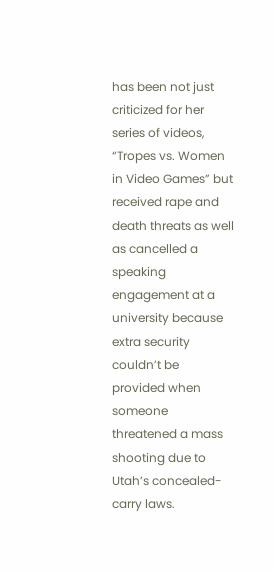has been not just criticized for her series of videos, “Tropes vs. Women in Video Games” but received rape and death threats as well as cancelled a speaking engagement at a university because extra security couldn’t be provided when someone threatened a mass shooting due to Utah’s concealed-carry laws.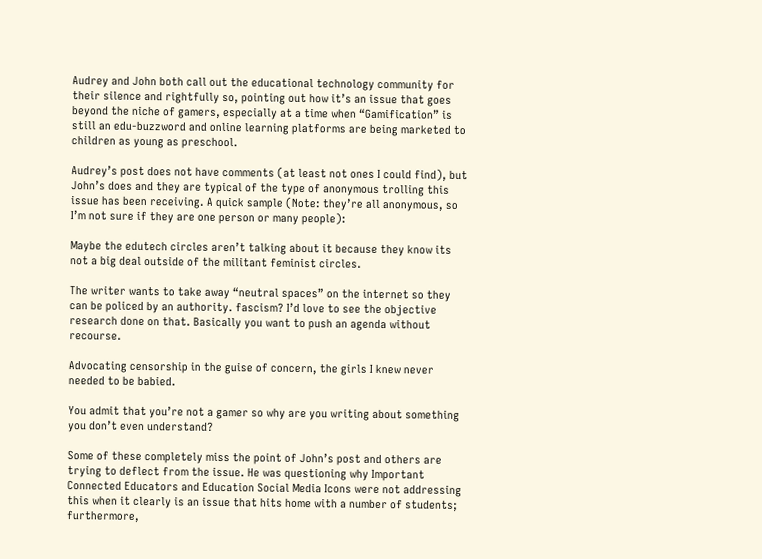Audrey and John both call out the educational technology community for their silence and rightfully so, pointing out how it’s an issue that goes beyond the niche of gamers, especially at a time when “Gamification” is still an edu-buzzword and online learning platforms are being marketed to children as young as preschool.

Audrey’s post does not have comments (at least not ones I could find), but John’s does and they are typical of the type of anonymous trolling this issue has been receiving. A quick sample (Note: they’re all anonymous, so I’m not sure if they are one person or many people):

Maybe the edutech circles aren’t talking about it because they know its not a big deal outside of the militant feminist circles.

The writer wants to take away “neutral spaces” on the internet so they can be policed by an authority. fascism? I’d love to see the objective research done on that. Basically you want to push an agenda without recourse.

Advocating censorship in the guise of concern, the girls I knew never needed to be babied.

You admit that you’re not a gamer so why are you writing about something you don’t even understand?

Some of these completely miss the point of John’s post and others are trying to deflect from the issue. He was questioning why Important Connected Educators and Education Social Media Icons were not addressing this when it clearly is an issue that hits home with a number of students; furthermore,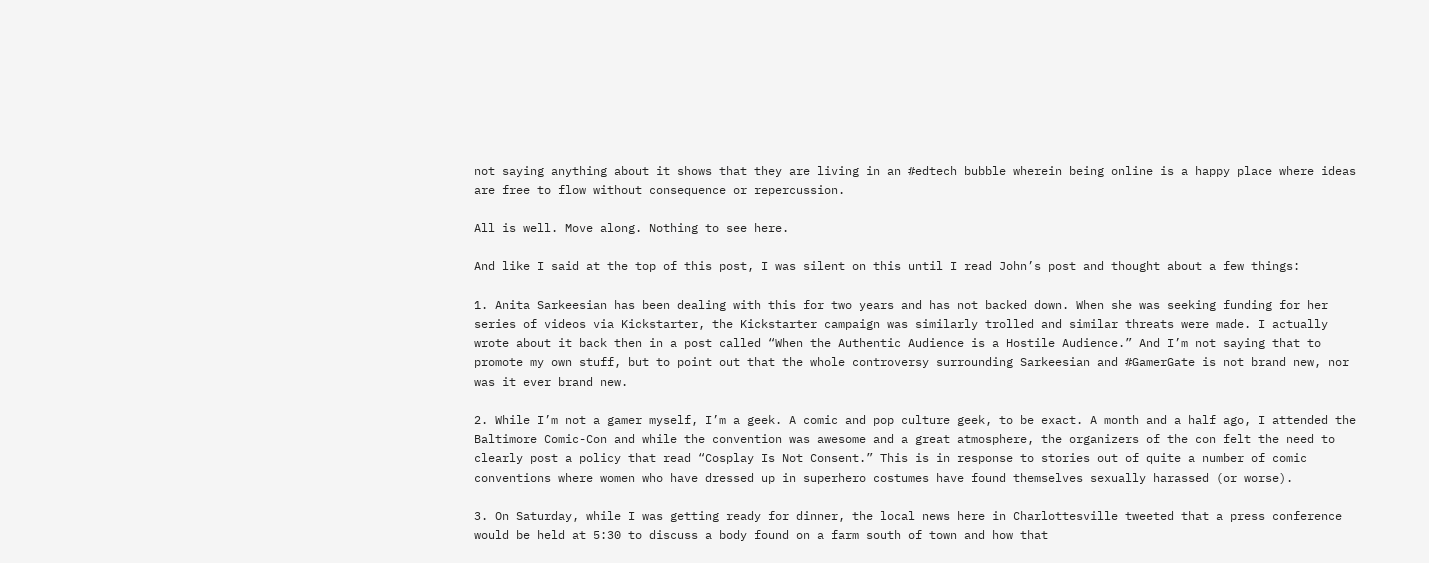not saying anything about it shows that they are living in an #edtech bubble wherein being online is a happy place where ideas are free to flow without consequence or repercussion.

All is well. Move along. Nothing to see here.

And like I said at the top of this post, I was silent on this until I read John’s post and thought about a few things:

1. Anita Sarkeesian has been dealing with this for two years and has not backed down. When she was seeking funding for her series of videos via Kickstarter, the Kickstarter campaign was similarly trolled and similar threats were made. I actually wrote about it back then in a post called “When the Authentic Audience is a Hostile Audience.” And I’m not saying that to promote my own stuff, but to point out that the whole controversy surrounding Sarkeesian and #GamerGate is not brand new, nor was it ever brand new.

2. While I’m not a gamer myself, I’m a geek. A comic and pop culture geek, to be exact. A month and a half ago, I attended the Baltimore Comic-Con and while the convention was awesome and a great atmosphere, the organizers of the con felt the need to clearly post a policy that read “Cosplay Is Not Consent.” This is in response to stories out of quite a number of comic conventions where women who have dressed up in superhero costumes have found themselves sexually harassed (or worse).

3. On Saturday, while I was getting ready for dinner, the local news here in Charlottesville tweeted that a press conference would be held at 5:30 to discuss a body found on a farm south of town and how that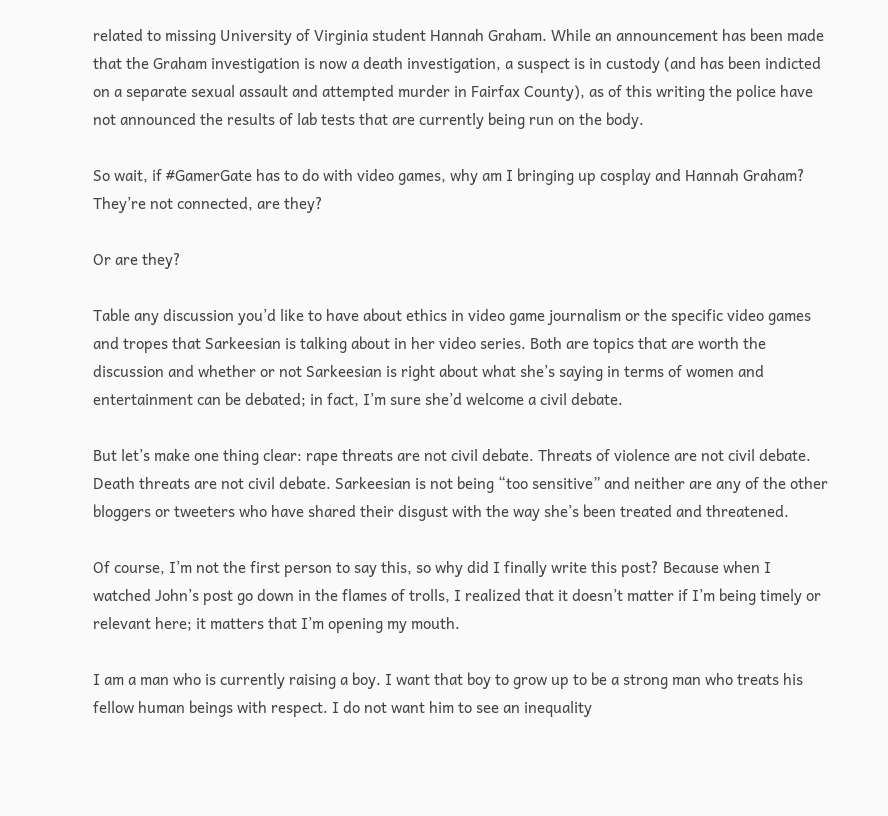related to missing University of Virginia student Hannah Graham. While an announcement has been made that the Graham investigation is now a death investigation, a suspect is in custody (and has been indicted on a separate sexual assault and attempted murder in Fairfax County), as of this writing the police have not announced the results of lab tests that are currently being run on the body.

So wait, if #GamerGate has to do with video games, why am I bringing up cosplay and Hannah Graham? They’re not connected, are they?

Or are they?

Table any discussion you’d like to have about ethics in video game journalism or the specific video games and tropes that Sarkeesian is talking about in her video series. Both are topics that are worth the discussion and whether or not Sarkeesian is right about what she’s saying in terms of women and entertainment can be debated; in fact, I’m sure she’d welcome a civil debate.

But let’s make one thing clear: rape threats are not civil debate. Threats of violence are not civil debate. Death threats are not civil debate. Sarkeesian is not being “too sensitive” and neither are any of the other bloggers or tweeters who have shared their disgust with the way she’s been treated and threatened.

Of course, I’m not the first person to say this, so why did I finally write this post? Because when I watched John’s post go down in the flames of trolls, I realized that it doesn’t matter if I’m being timely or relevant here; it matters that I’m opening my mouth.

I am a man who is currently raising a boy. I want that boy to grow up to be a strong man who treats his fellow human beings with respect. I do not want him to see an inequality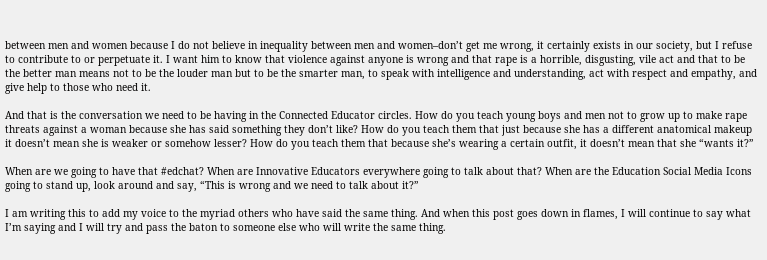between men and women because I do not believe in inequality between men and women–don’t get me wrong, it certainly exists in our society, but I refuse to contribute to or perpetuate it. I want him to know that violence against anyone is wrong and that rape is a horrible, disgusting, vile act and that to be the better man means not to be the louder man but to be the smarter man, to speak with intelligence and understanding, act with respect and empathy, and give help to those who need it.

And that is the conversation we need to be having in the Connected Educator circles. How do you teach young boys and men not to grow up to make rape threats against a woman because she has said something they don’t like? How do you teach them that just because she has a different anatomical makeup it doesn’t mean she is weaker or somehow lesser? How do you teach them that because she’s wearing a certain outfit, it doesn’t mean that she “wants it?”

When are we going to have that #edchat? When are Innovative Educators everywhere going to talk about that? When are the Education Social Media Icons going to stand up, look around and say, “This is wrong and we need to talk about it?”

I am writing this to add my voice to the myriad others who have said the same thing. And when this post goes down in flames, I will continue to say what I’m saying and I will try and pass the baton to someone else who will write the same thing.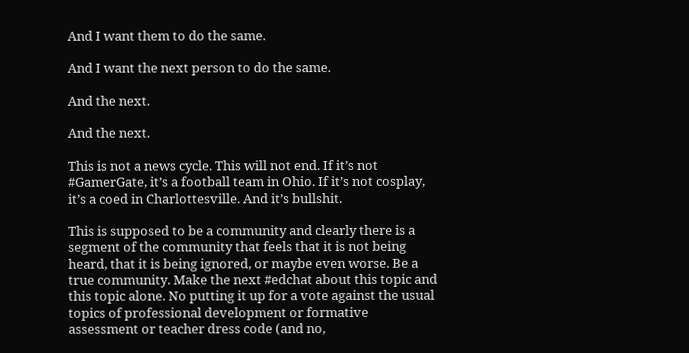And I want them to do the same.

And I want the next person to do the same.

And the next.

And the next.

This is not a news cycle. This will not end. If it’s not #GamerGate, it’s a football team in Ohio. If it’s not cosplay, it’s a coed in Charlottesville. And it’s bullshit.

This is supposed to be a community and clearly there is a segment of the community that feels that it is not being heard, that it is being ignored, or maybe even worse. Be a true community. Make the next #edchat about this topic and this topic alone. No putting it up for a vote against the usual topics of professional development or formative assessment or teacher dress code (and no,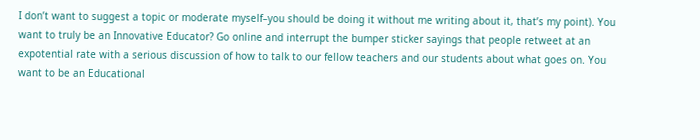I don’t want to suggest a topic or moderate myself–you should be doing it without me writing about it, that’s my point). You want to truly be an Innovative Educator? Go online and interrupt the bumper sticker sayings that people retweet at an expotential rate with a serious discussion of how to talk to our fellow teachers and our students about what goes on. You want to be an Educational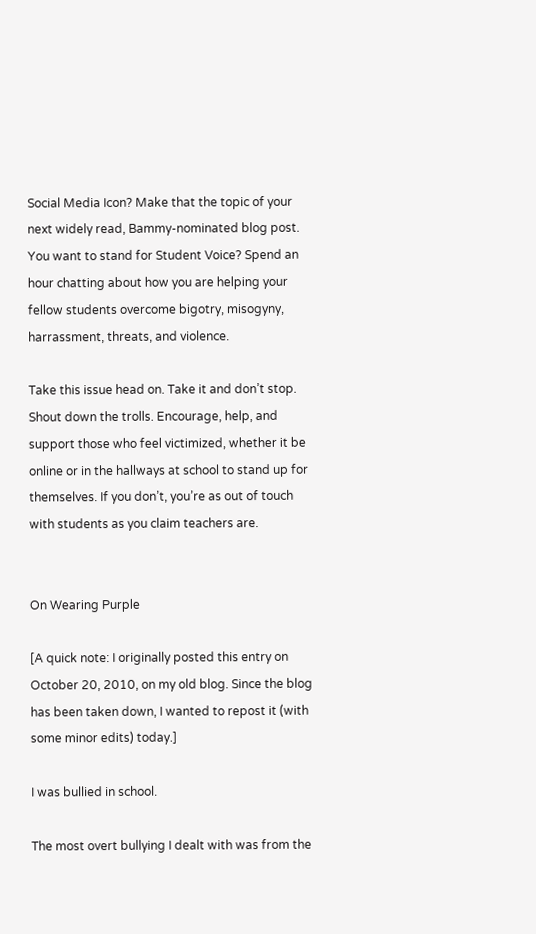Social Media Icon? Make that the topic of your next widely read, Bammy-nominated blog post. You want to stand for Student Voice? Spend an hour chatting about how you are helping your fellow students overcome bigotry, misogyny, harrassment, threats, and violence.

Take this issue head on. Take it and don’t stop. Shout down the trolls. Encourage, help, and support those who feel victimized, whether it be online or in the hallways at school to stand up for themselves. If you don’t, you’re as out of touch with students as you claim teachers are.


On Wearing Purple

[A quick note: I originally posted this entry on October 20, 2010, on my old blog. Since the blog has been taken down, I wanted to repost it (with some minor edits) today.]

I was bullied in school.

The most overt bullying I dealt with was from the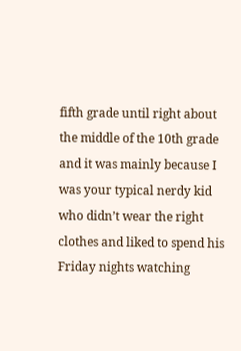fifth grade until right about the middle of the 10th grade and it was mainly because I was your typical nerdy kid who didn’t wear the right clothes and liked to spend his Friday nights watching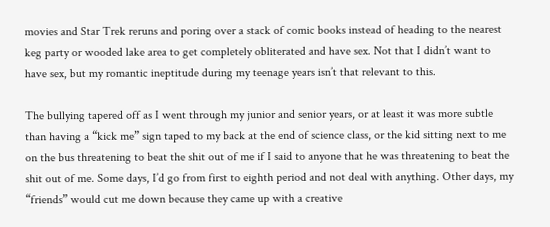movies and Star Trek reruns and poring over a stack of comic books instead of heading to the nearest keg party or wooded lake area to get completely obliterated and have sex. Not that I didn’t want to have sex, but my romantic ineptitude during my teenage years isn’t that relevant to this.

The bullying tapered off as I went through my junior and senior years, or at least it was more subtle than having a “kick me” sign taped to my back at the end of science class, or the kid sitting next to me on the bus threatening to beat the shit out of me if I said to anyone that he was threatening to beat the shit out of me. Some days, I’d go from first to eighth period and not deal with anything. Other days, my “friends” would cut me down because they came up with a creative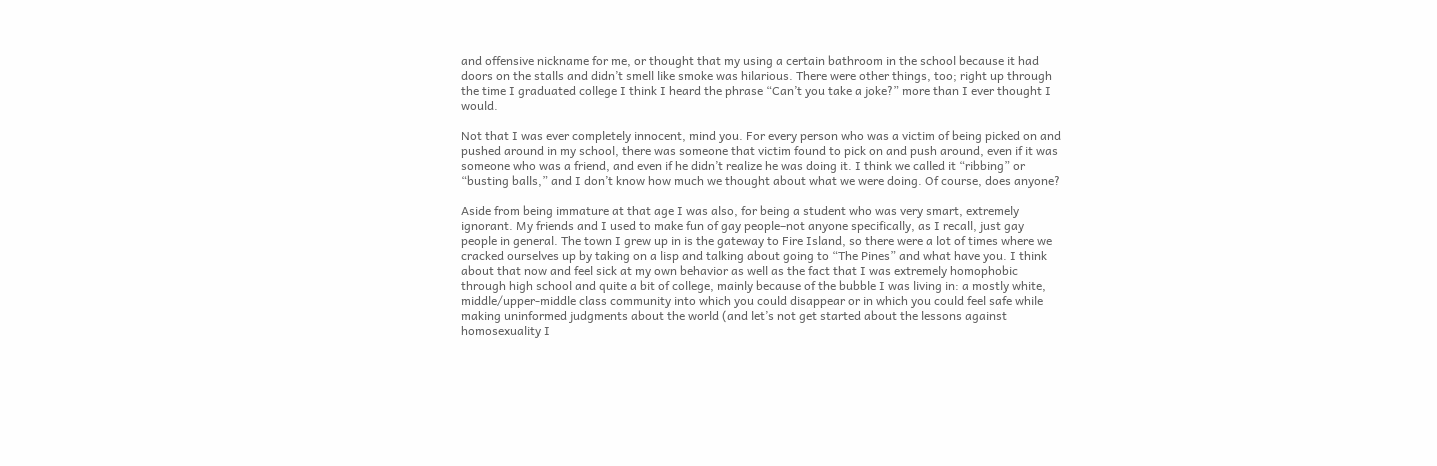and offensive nickname for me, or thought that my using a certain bathroom in the school because it had doors on the stalls and didn’t smell like smoke was hilarious. There were other things, too; right up through the time I graduated college I think I heard the phrase “Can’t you take a joke?” more than I ever thought I would.

Not that I was ever completely innocent, mind you. For every person who was a victim of being picked on and pushed around in my school, there was someone that victim found to pick on and push around, even if it was someone who was a friend, and even if he didn’t realize he was doing it. I think we called it “ribbing” or “busting balls,” and I don’t know how much we thought about what we were doing. Of course, does anyone?

Aside from being immature at that age I was also, for being a student who was very smart, extremely ignorant. My friends and I used to make fun of gay people–not anyone specifically, as I recall, just gay people in general. The town I grew up in is the gateway to Fire Island, so there were a lot of times where we cracked ourselves up by taking on a lisp and talking about going to “The Pines” and what have you. I think about that now and feel sick at my own behavior as well as the fact that I was extremely homophobic through high school and quite a bit of college, mainly because of the bubble I was living in: a mostly white, middle/upper-middle class community into which you could disappear or in which you could feel safe while making uninformed judgments about the world (and let’s not get started about the lessons against homosexuality I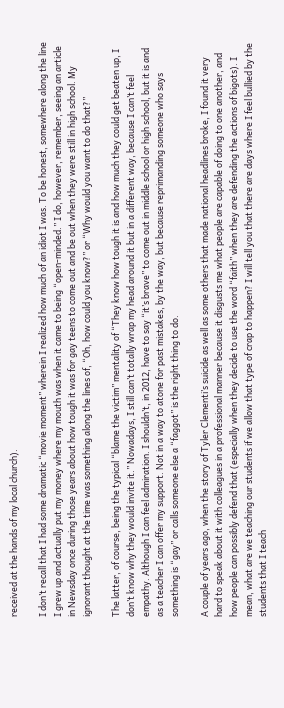received at the hands of my local church).

I don’t recall that I had some dramatic “movie moment” wherein I realized how much of an idiot I was. To be honest, somewhere along the line I grew up and actually put my money where my mouth was when it came to being “open-minded.” I do, however, remember, seeing an article in Newsday once during those years about how tough it was for gay teens to come out and be out when they were still in high school. My ignorant thought at the time was something along the lines of, “Oh, how could you know?” or “Why would you want to do that?”

The latter, of course, being the typical “blame the victim” mentality of “They know how tough it is and how much they could get beaten up, I don’t know why they would invite it.” Nowadays, I still can’t totally wrap my head around it but in a different way, because I can’t feel empathy. Although I can feel admiration. I shouldn’t, in 2012, have to say “it’s brave” to come out in middle school or high school, but it is and as a teacher I can offer my support. Not in a way to atone for past mistakes, by the way, but because reprimanding someone who says something is “gay” or calls someone else a “faggot” is the right thing to do.

A couple of years ago, when the story of Tyler Clementi’s suicide as well as some others that made national headlines broke, I found it very hard to speak about it with colleagues in a professional manner because it disgusts me what people are capable of doing to one another, and how people can possibly defend that (especially when they decide to use the word “faith” when they are defending the actions of bigots). I mean, what are we teaching our students if we allow that type of crap to happen? I will tell you that there are days where I feel bullied by the students that I teach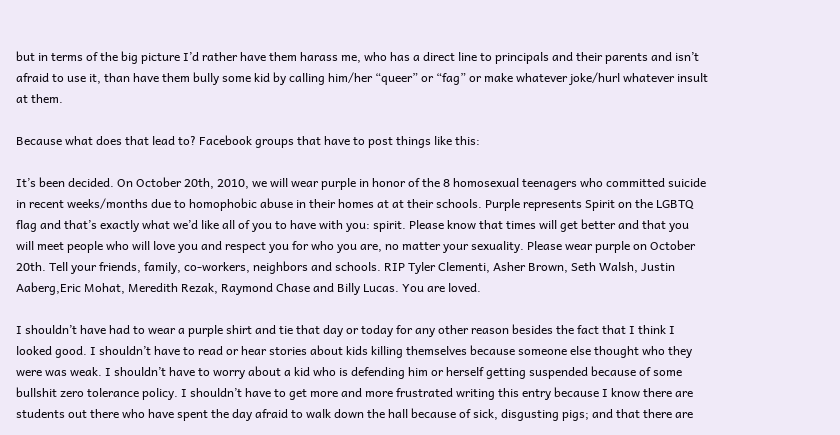but in terms of the big picture I’d rather have them harass me, who has a direct line to principals and their parents and isn’t afraid to use it, than have them bully some kid by calling him/her “queer” or “fag” or make whatever joke/hurl whatever insult at them.

Because what does that lead to? Facebook groups that have to post things like this:

It’s been decided. On October 20th, 2010, we will wear purple in honor of the 8 homosexual teenagers who committed suicide in recent weeks/months due to homophobic abuse in their homes at at their schools. Purple represents Spirit on the LGBTQ flag and that’s exactly what we’d like all of you to have with you: spirit. Please know that times will get better and that you will meet people who will love you and respect you for who you are, no matter your sexuality. Please wear purple on October 20th. Tell your friends, family, co-workers, neighbors and schools. RIP Tyler Clementi, Asher Brown, Seth Walsh, Justin Aaberg,Eric Mohat, Meredith Rezak, Raymond Chase and Billy Lucas. You are loved.

I shouldn’t have had to wear a purple shirt and tie that day or today for any other reason besides the fact that I think I looked good. I shouldn’t have to read or hear stories about kids killing themselves because someone else thought who they were was weak. I shouldn’t have to worry about a kid who is defending him or herself getting suspended because of some bullshit zero tolerance policy. I shouldn’t have to get more and more frustrated writing this entry because I know there are students out there who have spent the day afraid to walk down the hall because of sick, disgusting pigs; and that there are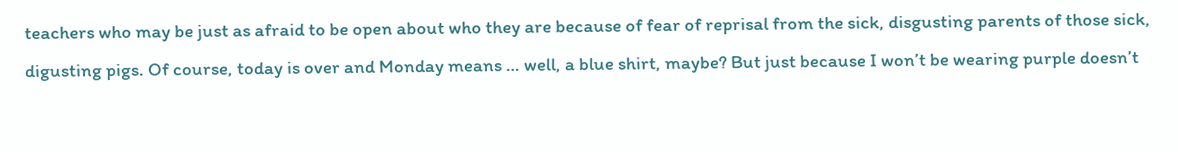teachers who may be just as afraid to be open about who they are because of fear of reprisal from the sick, disgusting parents of those sick, digusting pigs. Of course, today is over and Monday means … well, a blue shirt, maybe? But just because I won’t be wearing purple doesn’t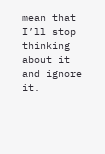mean that I’ll stop thinking about it and ignore it.